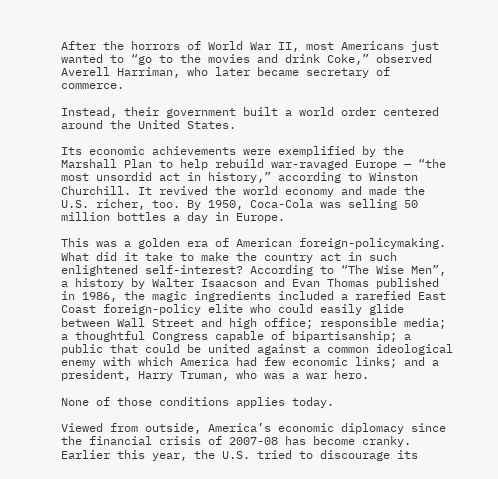After the horrors of World War II, most Americans just wanted to “go to the movies and drink Coke,” observed Averell Harriman, who later became secretary of commerce.

Instead, their government built a world order centered around the United States.

Its economic achievements were exemplified by the Marshall Plan to help rebuild war-ravaged Europe — “the most unsordid act in history,” according to Winston Churchill. It revived the world economy and made the U.S. richer, too. By 1950, Coca-Cola was selling 50 million bottles a day in Europe.

This was a golden era of American foreign-policymaking. What did it take to make the country act in such enlightened self-interest? According to “The Wise Men”, a history by Walter Isaacson and Evan Thomas published in 1986, the magic ingredients included a rarefied East Coast foreign-policy elite who could easily glide between Wall Street and high office; responsible media; a thoughtful Congress capable of bipartisanship; a public that could be united against a common ideological enemy with which America had few economic links; and a president, Harry Truman, who was a war hero.

None of those conditions applies today.

Viewed from outside, America’s economic diplomacy since the financial crisis of 2007-08 has become cranky. Earlier this year, the U.S. tried to discourage its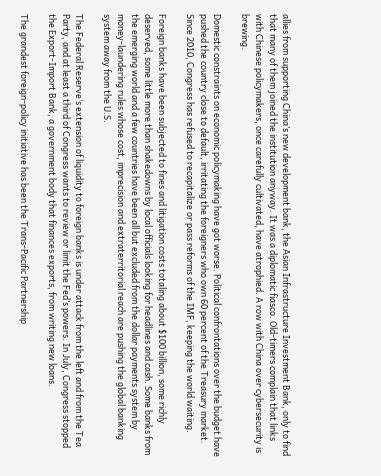allies from supporting China’s new development bank, the Asian Infrastructure Investment Bank, only to find that many of them joined the institution anyway. It was a diplomatic fiasco. Old-timers complain that links with Chinese policymakers, once carefully cultivated, have atrophied. A row with China over cybersecurity is brewing.

Domestic constraints on economic policymaking have got worse. Political confrontations over the budget have pushed the country close to default, irritating the foreigners who own 60 percent of the Treasury market. Since 2010, Congress has refused to recapitalize or pass reforms of the IMF, keeping the world waiting.

Foreign banks have been subjected to fines and litigation costs totaling about $100 billion, some richly deserved, some little more than shakedowns by local officials looking for headlines and cash. Some banks from the emerging world and a few countries have been all but excluded from the dollar payments system by money-laundering rules whose cost, imprecision and extraterritorial reach are pushing the global banking system away from the U.S.

The Federal Reserve’s extension of liquidity to foreign banks is under attack from the left and from the Tea Party, and at least a third of Congress wants to review or limit the Fed’s powers. In July, Congress stopped the Export-Import Bank, a government body that finances exports, from writing new loans.

The grandest foreign-policy initiative has been the Trans-Pacific Partnership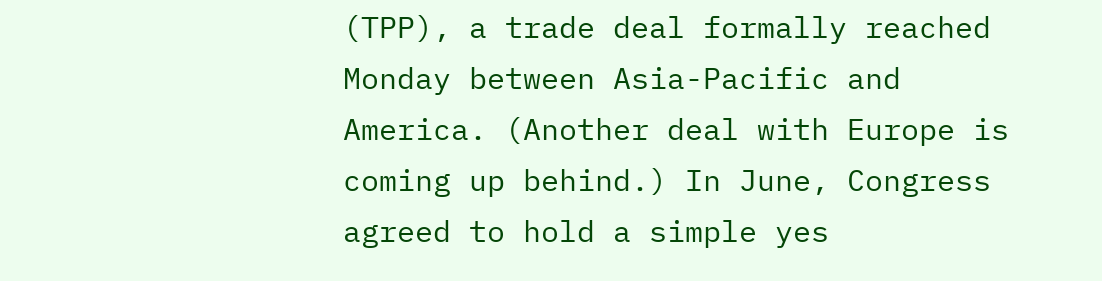(TPP), a trade deal formally reached Monday between Asia-Pacific and America. (Another deal with Europe is coming up behind.) In June, Congress agreed to hold a simple yes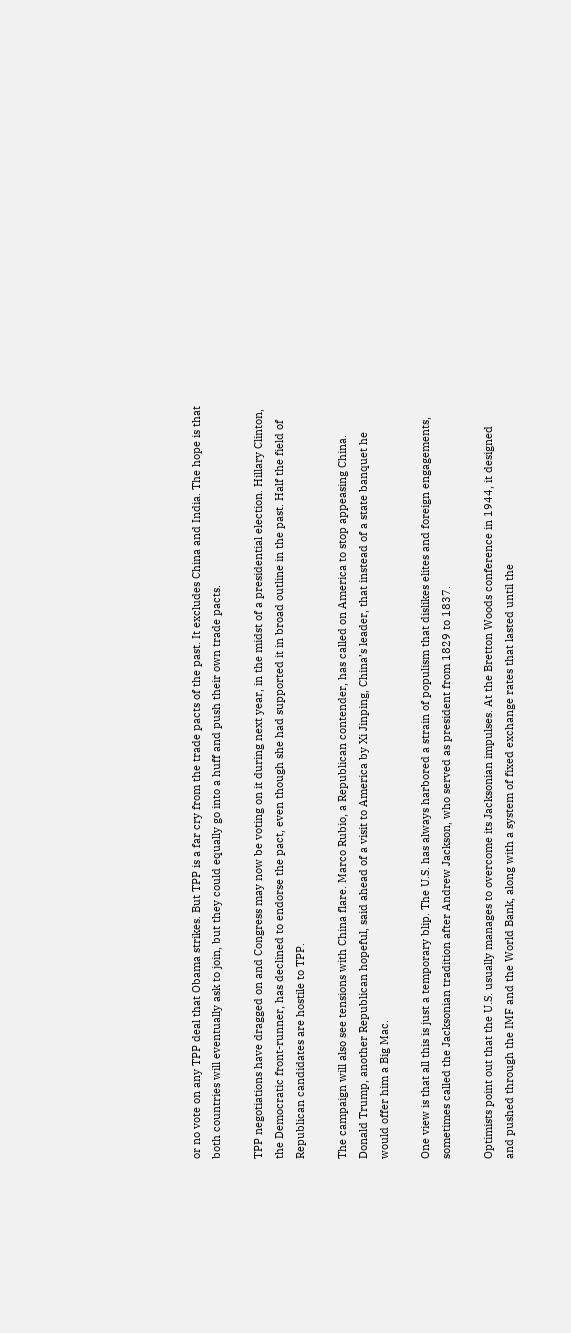or no vote on any TPP deal that Obama strikes. But TPP is a far cry from the trade pacts of the past. It excludes China and India. The hope is that both countries will eventually ask to join, but they could equally go into a huff and push their own trade pacts.

TPP negotiations have dragged on and Congress may now be voting on it during next year, in the midst of a presidential election. Hillary Clinton, the Democratic front-runner, has declined to endorse the pact, even though she had supported it in broad outline in the past. Half the field of Republican candidates are hostile to TPP.

The campaign will also see tensions with China flare. Marco Rubio, a Republican contender, has called on America to stop appeasing China. Donald Trump, another Republican hopeful, said ahead of a visit to America by Xi Jinping, China’s leader, that instead of a state banquet he would offer him a Big Mac.

One view is that all this is just a temporary blip. The U.S. has always harbored a strain of populism that dislikes elites and foreign engagements, sometimes called the Jacksonian tradition after Andrew Jackson, who served as president from 1829 to 1837.

Optimists point out that the U.S. usually manages to overcome its Jacksonian impulses. At the Bretton Woods conference in 1944, it designed and pushed through the IMF and the World Bank, along with a system of fixed exchange rates that lasted until the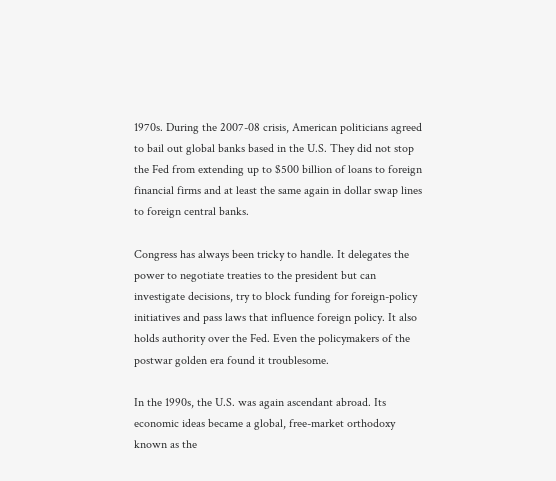1970s. During the 2007-08 crisis, American politicians agreed to bail out global banks based in the U.S. They did not stop the Fed from extending up to $500 billion of loans to foreign financial firms and at least the same again in dollar swap lines to foreign central banks.

Congress has always been tricky to handle. It delegates the power to negotiate treaties to the president but can investigate decisions, try to block funding for foreign-policy initiatives and pass laws that influence foreign policy. It also holds authority over the Fed. Even the policymakers of the postwar golden era found it troublesome.

In the 1990s, the U.S. was again ascendant abroad. Its economic ideas became a global, free-market orthodoxy known as the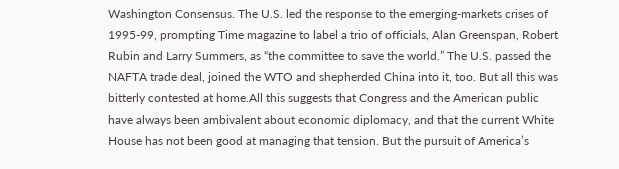Washington Consensus. The U.S. led the response to the emerging-markets crises of 1995-99, prompting Time magazine to label a trio of officials, Alan Greenspan, Robert Rubin and Larry Summers, as “the committee to save the world.” The U.S. passed the NAFTA trade deal, joined the WTO and shepherded China into it, too. But all this was bitterly contested at home.All this suggests that Congress and the American public have always been ambivalent about economic diplomacy, and that the current White House has not been good at managing that tension. But the pursuit of America’s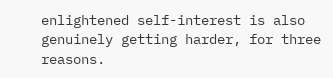enlightened self-interest is also genuinely getting harder, for three reasons.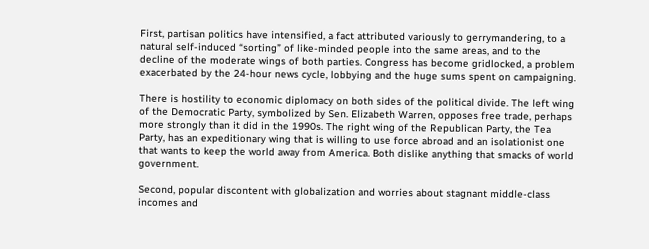First, partisan politics have intensified, a fact attributed variously to gerrymandering, to a natural self-induced “sorting” of like-minded people into the same areas, and to the decline of the moderate wings of both parties. Congress has become gridlocked, a problem exacerbated by the 24-hour news cycle, lobbying and the huge sums spent on campaigning.

There is hostility to economic diplomacy on both sides of the political divide. The left wing of the Democratic Party, symbolized by Sen. Elizabeth Warren, opposes free trade, perhaps more strongly than it did in the 1990s. The right wing of the Republican Party, the Tea Party, has an expeditionary wing that is willing to use force abroad and an isolationist one that wants to keep the world away from America. Both dislike anything that smacks of world government.

Second, popular discontent with globalization and worries about stagnant middle-class incomes and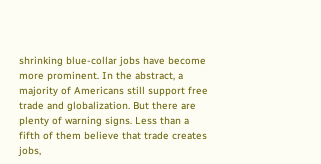shrinking blue-collar jobs have become more prominent. In the abstract, a majority of Americans still support free trade and globalization. But there are plenty of warning signs. Less than a fifth of them believe that trade creates jobs,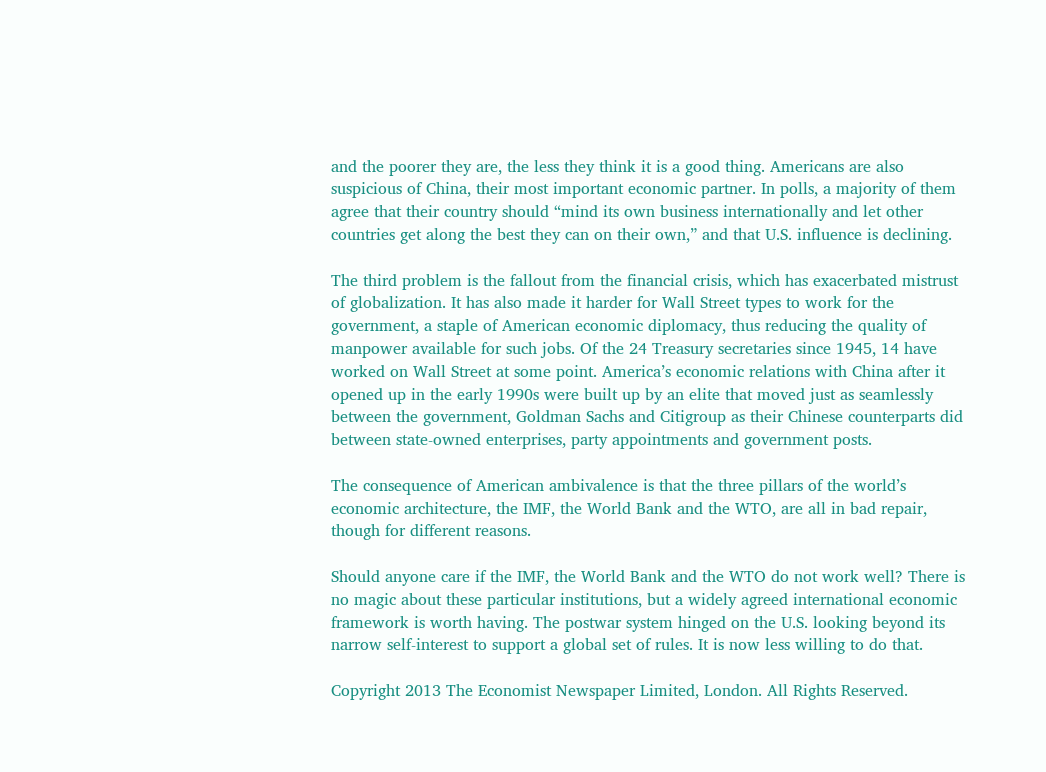and the poorer they are, the less they think it is a good thing. Americans are also suspicious of China, their most important economic partner. In polls, a majority of them agree that their country should “mind its own business internationally and let other countries get along the best they can on their own,” and that U.S. influence is declining.

The third problem is the fallout from the financial crisis, which has exacerbated mistrust of globalization. It has also made it harder for Wall Street types to work for the government, a staple of American economic diplomacy, thus reducing the quality of manpower available for such jobs. Of the 24 Treasury secretaries since 1945, 14 have worked on Wall Street at some point. America’s economic relations with China after it opened up in the early 1990s were built up by an elite that moved just as seamlessly between the government, Goldman Sachs and Citigroup as their Chinese counterparts did between state-owned enterprises, party appointments and government posts.

The consequence of American ambivalence is that the three pillars of the world’s economic architecture, the IMF, the World Bank and the WTO, are all in bad repair, though for different reasons.

Should anyone care if the IMF, the World Bank and the WTO do not work well? There is no magic about these particular institutions, but a widely agreed international economic framework is worth having. The postwar system hinged on the U.S. looking beyond its narrow self-interest to support a global set of rules. It is now less willing to do that.

Copyright 2013 The Economist Newspaper Limited, London. All Rights Reserved.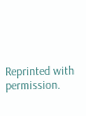Reprinted with permission.